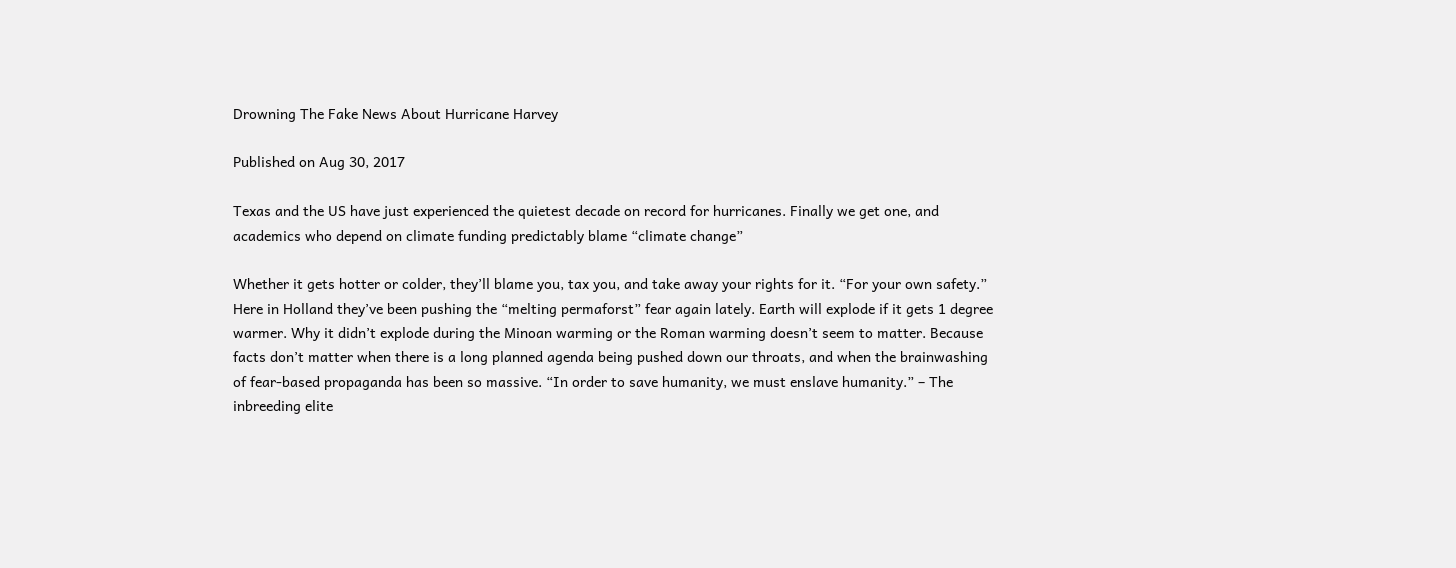Drowning The Fake News About Hurricane Harvey

Published on Aug 30, 2017

Texas and the US have just experienced the quietest decade on record for hurricanes. Finally we get one, and academics who depend on climate funding predictably blame “climate change”

Whether it gets hotter or colder, they’ll blame you, tax you, and take away your rights for it. “For your own safety.” Here in Holland they’ve been pushing the “melting permaforst” fear again lately. Earth will explode if it gets 1 degree warmer. Why it didn’t explode during the Minoan warming or the Roman warming doesn’t seem to matter. Because facts don’t matter when there is a long planned agenda being pushed down our throats, and when the brainwashing of fear-based propaganda has been so massive. “In order to save humanity, we must enslave humanity.” – The inbreeding elite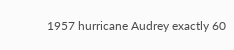1957 hurricane Audrey exactly 60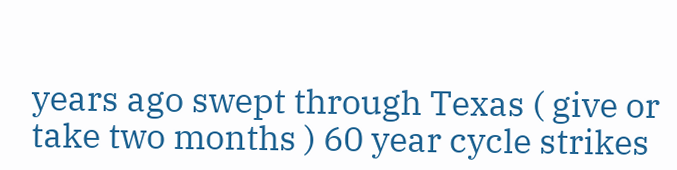years ago swept through Texas ( give or take two months ) 60 year cycle strikes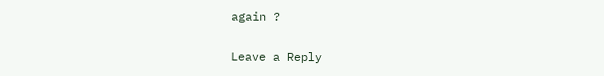again ?

Leave a Reply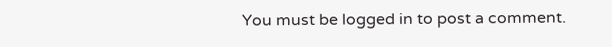You must be logged in to post a comment.